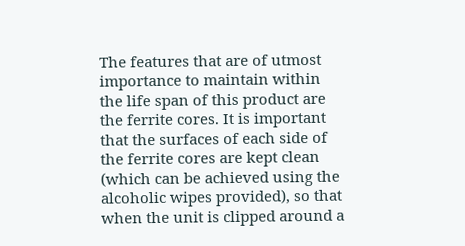The features that are of utmost importance to maintain within the life span of this product are the ferrite cores. It is important that the surfaces of each side of the ferrite cores are kept clean (which can be achieved using the alcoholic wipes provided), so that when the unit is clipped around a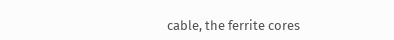cable, the ferrite cores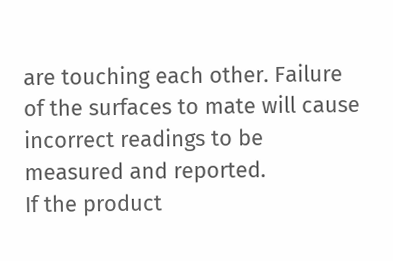are touching each other. Failure of the surfaces to mate will cause incorrect readings to be measured and reported.
If the product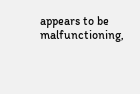appears to be malfunctioning,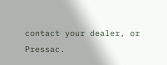contact your dealer, or Pressac.